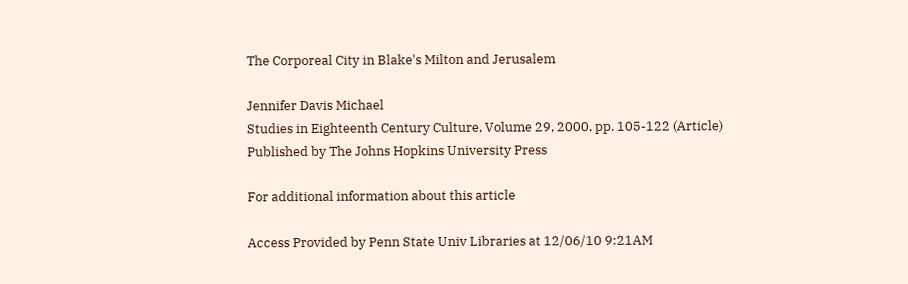The Corporeal City in Blake's Milton and Jerusalem

Jennifer Davis Michael
Studies in Eighteenth Century Culture, Volume 29, 2000, pp. 105-122 (Article)
Published by The Johns Hopkins University Press

For additional information about this article

Access Provided by Penn State Univ Libraries at 12/06/10 9:21AM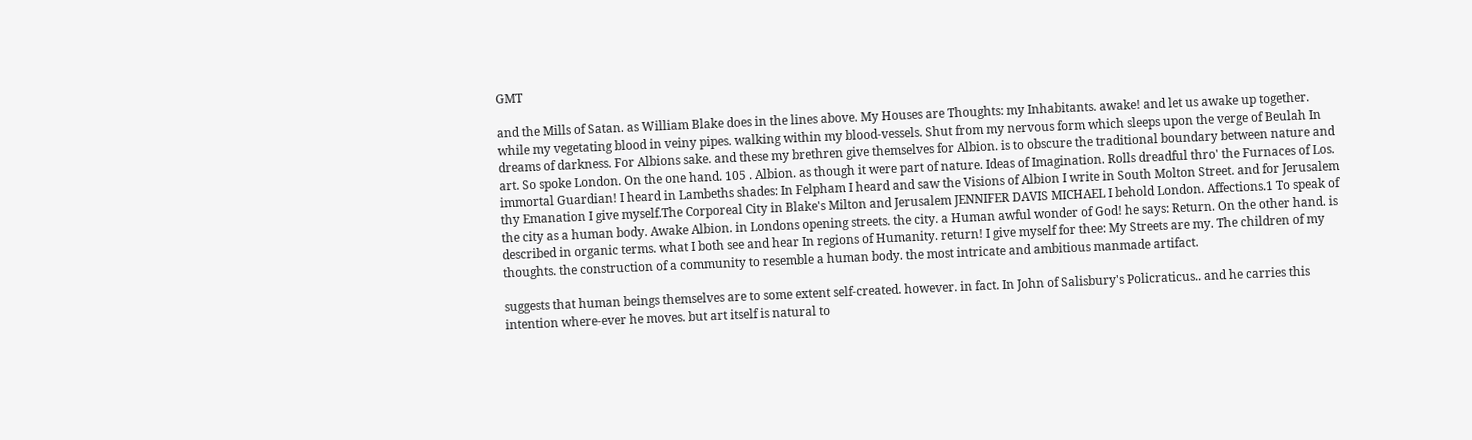GMT

and the Mills of Satan. as William Blake does in the lines above. My Houses are Thoughts: my Inhabitants. awake! and let us awake up together. while my vegetating blood in veiny pipes. walking within my blood-vessels. Shut from my nervous form which sleeps upon the verge of Beulah In dreams of darkness. For Albions sake. and these my brethren give themselves for Albion. is to obscure the traditional boundary between nature and art. So spoke London. On the one hand. 105 . Albion. as though it were part of nature. Ideas of Imagination. Rolls dreadful thro' the Furnaces of Los. immortal Guardian! I heard in Lambeths shades: In Felpham I heard and saw the Visions of Albion I write in South Molton Street. and for Jerusalem thy Emanation I give myself.The Corporeal City in Blake's Milton and Jerusalem JENNIFER DAVIS MICHAEL I behold London. Affections.1 To speak of the city as a human body. Awake Albion. in Londons opening streets. the city. a Human awful wonder of God! he says: Return. On the other hand. is described in organic terms. what I both see and hear In regions of Humanity. return! I give myself for thee: My Streets are my. The children of my thoughts. the construction of a community to resemble a human body. the most intricate and ambitious manmade artifact.

suggests that human beings themselves are to some extent self-created. however. in fact. In John of Salisbury's Policraticus.. and he carries this intention where-ever he moves. but art itself is natural to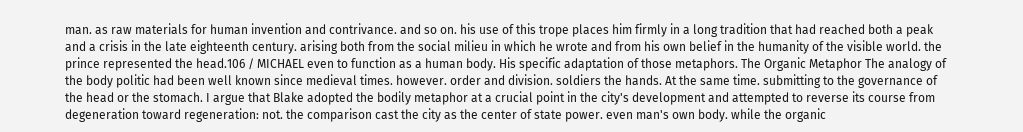man. as raw materials for human invention and contrivance. and so on. his use of this trope places him firmly in a long tradition that had reached both a peak and a crisis in the late eighteenth century. arising both from the social milieu in which he wrote and from his own belief in the humanity of the visible world. the prince represented the head.106 / MICHAEL even to function as a human body. His specific adaptation of those metaphors. The Organic Metaphor The analogy of the body politic had been well known since medieval times. however. order and division. soldiers the hands. At the same time. submitting to the governance of the head or the stomach. I argue that Blake adopted the bodily metaphor at a crucial point in the city's development and attempted to reverse its course from degeneration toward regeneration: not. the comparison cast the city as the center of state power. even man's own body. while the organic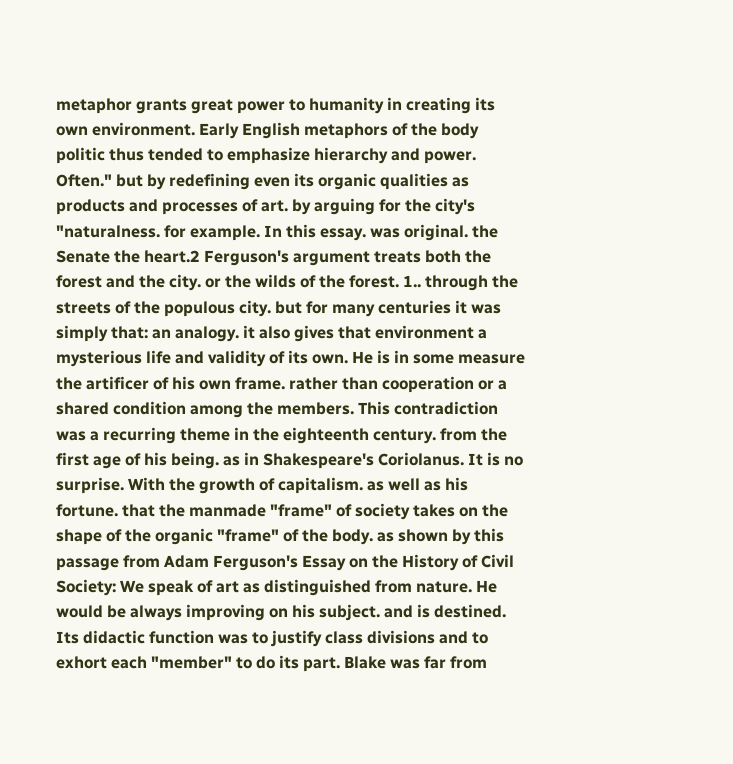metaphor grants great power to humanity in creating its own environment. Early English metaphors of the body politic thus tended to emphasize hierarchy and power. Often." but by redefining even its organic qualities as products and processes of art. by arguing for the city's "naturalness. for example. In this essay. was original. the Senate the heart.2 Ferguson's argument treats both the forest and the city. or the wilds of the forest. 1.. through the streets of the populous city. but for many centuries it was simply that: an analogy. it also gives that environment a mysterious life and validity of its own. He is in some measure the artificer of his own frame. rather than cooperation or a shared condition among the members. This contradiction was a recurring theme in the eighteenth century. from the first age of his being. as in Shakespeare's Coriolanus. It is no surprise. With the growth of capitalism. as well as his fortune. that the manmade "frame" of society takes on the shape of the organic "frame" of the body. as shown by this passage from Adam Ferguson's Essay on the History of Civil Society: We speak of art as distinguished from nature. He would be always improving on his subject. and is destined. Its didactic function was to justify class divisions and to exhort each "member" to do its part. Blake was far from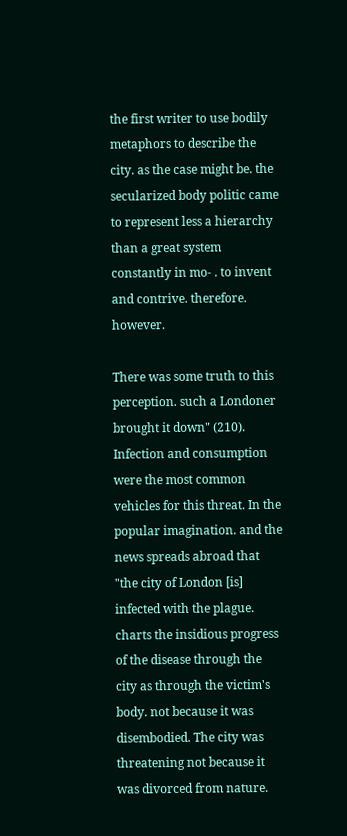the first writer to use bodily metaphors to describe the city. as the case might be. the secularized body politic came to represent less a hierarchy than a great system constantly in mo- . to invent and contrive. therefore. however.

There was some truth to this perception. such a Londoner brought it down" (210). Infection and consumption were the most common vehicles for this threat. In the popular imagination. and the news spreads abroad that "the city of London [is] infected with the plague. charts the insidious progress of the disease through the city as through the victim's body. not because it was disembodied. The city was threatening not because it was divorced from nature.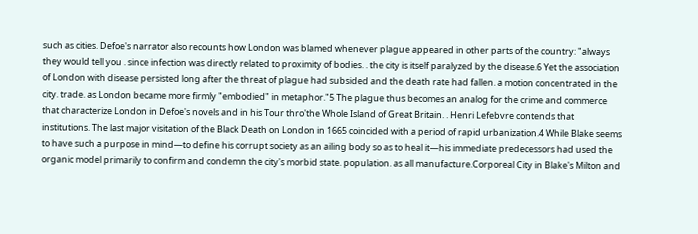such as cities. Defoe's narrator also recounts how London was blamed whenever plague appeared in other parts of the country: "always they would tell you . since infection was directly related to proximity of bodies. . the city is itself paralyzed by the disease.6 Yet the association of London with disease persisted long after the threat of plague had subsided and the death rate had fallen. a motion concentrated in the city. trade. as London became more firmly "embodied" in metaphor."5 The plague thus becomes an analog for the crime and commerce that characterize London in Defoe's novels and in his Tour thro'the Whole Island of Great Britain. . Henri Lefebvre contends that institutions. The last major visitation of the Black Death on London in 1665 coincided with a period of rapid urbanization.4 While Blake seems to have such a purpose in mind—to define his corrupt society as an ailing body so as to heal it—his immediate predecessors had used the organic model primarily to confirm and condemn the city's morbid state. population. as all manufacture.Corporeal City in Blake's Milton and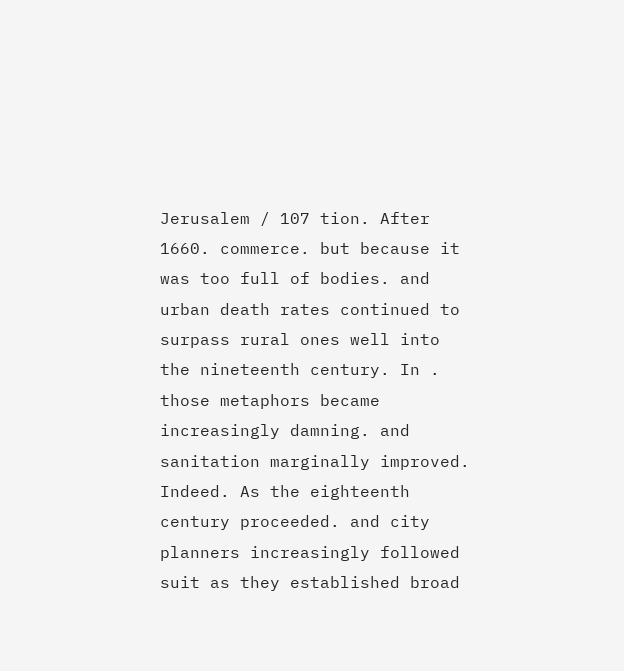Jerusalem / 107 tion. After 1660. commerce. but because it was too full of bodies. and urban death rates continued to surpass rural ones well into the nineteenth century. In . those metaphors became increasingly damning. and sanitation marginally improved. Indeed. As the eighteenth century proceeded. and city planners increasingly followed suit as they established broad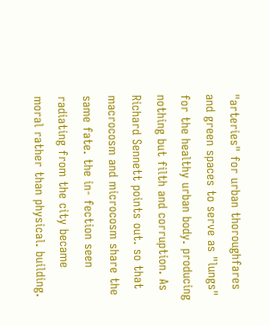"arteries" for urban thoroughfares and green spaces to serve as "lungs" for the healthy urban body. producing nothing but filth and corruption. As Richard Sennett points out. so that macrocosm and microcosm share the same fate. the in- fection seen radiating from the city became moral rather than physical. building.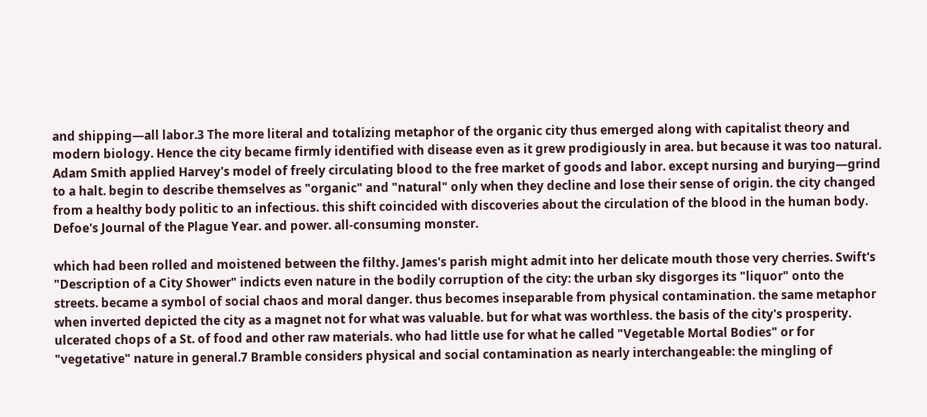and shipping—all labor.3 The more literal and totalizing metaphor of the organic city thus emerged along with capitalist theory and modern biology. Hence the city became firmly identified with disease even as it grew prodigiously in area. but because it was too natural. Adam Smith applied Harvey's model of freely circulating blood to the free market of goods and labor. except nursing and burying—grind to a halt. begin to describe themselves as "organic" and "natural" only when they decline and lose their sense of origin. the city changed from a healthy body politic to an infectious. this shift coincided with discoveries about the circulation of the blood in the human body. Defoe's Journal of the Plague Year. and power. all-consuming monster.

which had been rolled and moistened between the filthy. James's parish might admit into her delicate mouth those very cherries. Swift's "Description of a City Shower" indicts even nature in the bodily corruption of the city: the urban sky disgorges its "liquor" onto the streets. became a symbol of social chaos and moral danger. thus becomes inseparable from physical contamination. the same metaphor when inverted depicted the city as a magnet not for what was valuable. but for what was worthless. the basis of the city's prosperity. ulcerated chops of a St. of food and other raw materials. who had little use for what he called "Vegetable Mortal Bodies" or for "vegetative" nature in general.7 Bramble considers physical and social contamination as nearly interchangeable: the mingling of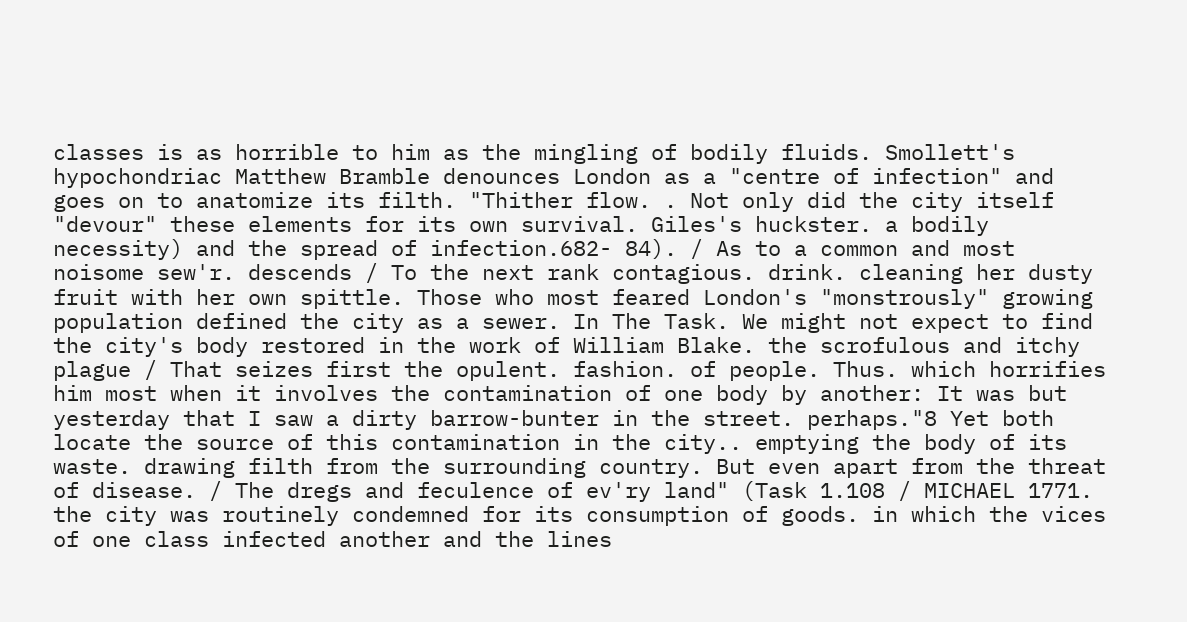classes is as horrible to him as the mingling of bodily fluids. Smollett's hypochondriac Matthew Bramble denounces London as a "centre of infection" and goes on to anatomize its filth. "Thither flow. . Not only did the city itself "devour" these elements for its own survival. Giles's huckster. a bodily necessity) and the spread of infection.682- 84). / As to a common and most noisome sew'r. descends / To the next rank contagious. drink. cleaning her dusty fruit with her own spittle. Those who most feared London's "monstrously" growing population defined the city as a sewer. In The Task. We might not expect to find the city's body restored in the work of William Blake. the scrofulous and itchy plague / That seizes first the opulent. fashion. of people. Thus. which horrifies him most when it involves the contamination of one body by another: It was but yesterday that I saw a dirty barrow-bunter in the street. perhaps."8 Yet both locate the source of this contamination in the city.. emptying the body of its waste. drawing filth from the surrounding country. But even apart from the threat of disease. / The dregs and feculence of ev'ry land" (Task 1.108 / MICHAEL 1771. the city was routinely condemned for its consumption of goods. in which the vices of one class infected another and the lines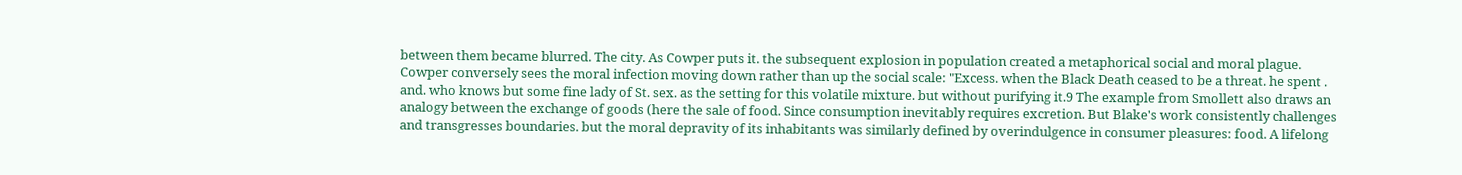between them became blurred. The city. As Cowper puts it. the subsequent explosion in population created a metaphorical social and moral plague. Cowper conversely sees the moral infection moving down rather than up the social scale: "Excess. when the Black Death ceased to be a threat. he spent . and. who knows but some fine lady of St. sex. as the setting for this volatile mixture. but without purifying it.9 The example from Smollett also draws an analogy between the exchange of goods (here the sale of food. Since consumption inevitably requires excretion. But Blake's work consistently challenges and transgresses boundaries. but the moral depravity of its inhabitants was similarly defined by overindulgence in consumer pleasures: food. A lifelong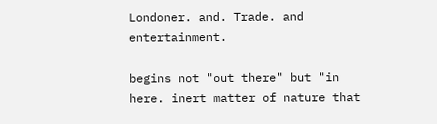Londoner. and. Trade. and entertainment.

begins not "out there" but "in here. inert matter of nature that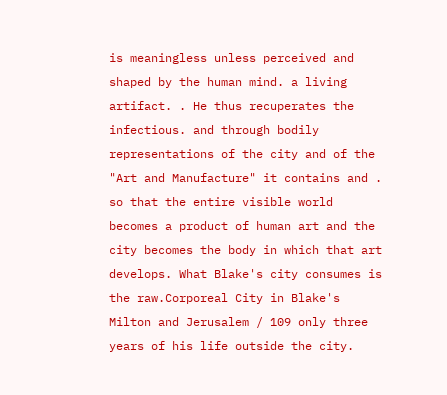is meaningless unless perceived and shaped by the human mind. a living artifact. . He thus recuperates the infectious. and through bodily representations of the city and of the "Art and Manufacture" it contains and . so that the entire visible world becomes a product of human art and the city becomes the body in which that art develops. What Blake's city consumes is the raw.Corporeal City in Blake's Milton and Jerusalem / 109 only three years of his life outside the city.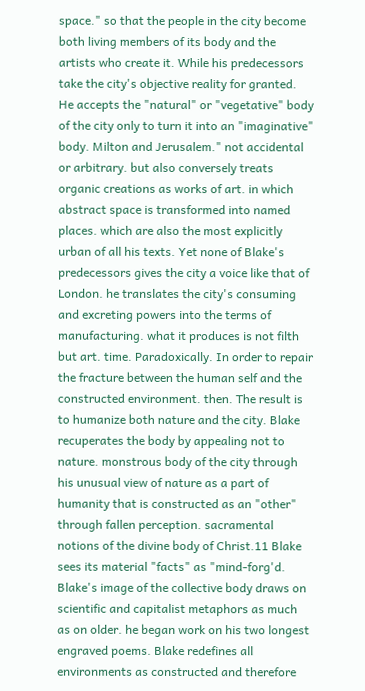space." so that the people in the city become both living members of its body and the artists who create it. While his predecessors take the city's objective reality for granted. He accepts the "natural" or "vegetative" body of the city only to turn it into an "imaginative" body. Milton and Jerusalem." not accidental or arbitrary. but also conversely treats organic creations as works of art. in which abstract space is transformed into named places. which are also the most explicitly urban of all his texts. Yet none of Blake's predecessors gives the city a voice like that of London. he translates the city's consuming and excreting powers into the terms of manufacturing. what it produces is not filth but art. time. Paradoxically. In order to repair the fracture between the human self and the constructed environment. then. The result is to humanize both nature and the city. Blake recuperates the body by appealing not to nature. monstrous body of the city through his unusual view of nature as a part of humanity that is constructed as an "other" through fallen perception. sacramental notions of the divine body of Christ.11 Blake sees its material "facts" as "mind-forg'd. Blake's image of the collective body draws on scientific and capitalist metaphors as much as on older. he began work on his two longest engraved poems. Blake redefines all environments as constructed and therefore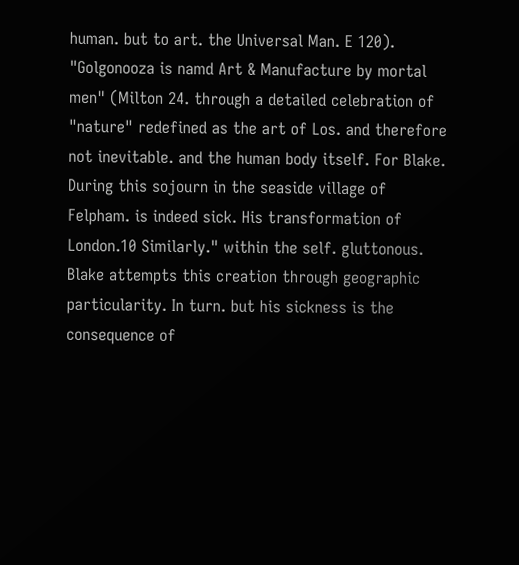human. but to art. the Universal Man. E 120). "Golgonooza is namd Art & Manufacture by mortal men" (Milton 24. through a detailed celebration of "nature" redefined as the art of Los. and therefore not inevitable. and the human body itself. For Blake. During this sojourn in the seaside village of Felpham. is indeed sick. His transformation of London.10 Similarly." within the self. gluttonous. Blake attempts this creation through geographic particularity. In turn. but his sickness is the consequence of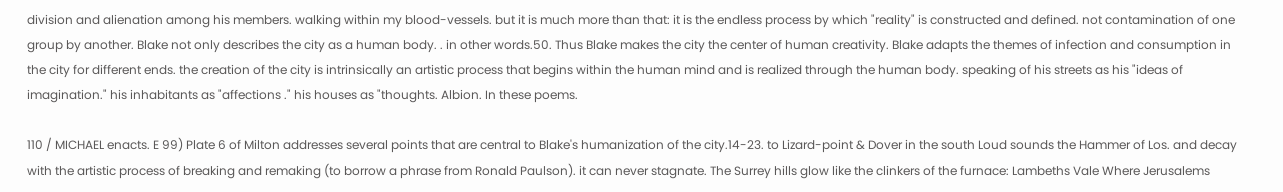division and alienation among his members. walking within my blood-vessels. but it is much more than that: it is the endless process by which "reality" is constructed and defined. not contamination of one group by another. Blake not only describes the city as a human body. . in other words.50. Thus Blake makes the city the center of human creativity. Blake adapts the themes of infection and consumption in the city for different ends. the creation of the city is intrinsically an artistic process that begins within the human mind and is realized through the human body. speaking of his streets as his "ideas of imagination." his inhabitants as "affections ." his houses as "thoughts. Albion. In these poems.

110 / MICHAEL enacts. E 99) Plate 6 of Milton addresses several points that are central to Blake's humanization of the city.14-23. to Lizard-point & Dover in the south Loud sounds the Hammer of Los. and decay with the artistic process of breaking and remaking (to borrow a phrase from Ronald Paulson). it can never stagnate. The Surrey hills glow like the clinkers of the furnace: Lambeths Vale Where Jerusalems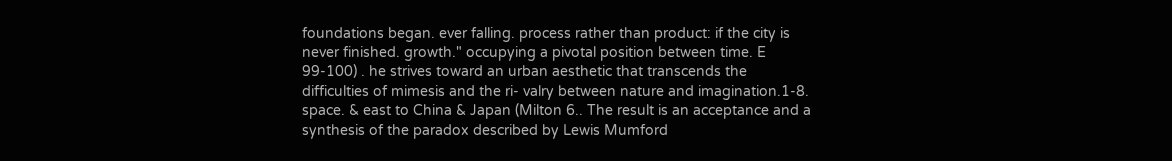foundations began. ever falling. process rather than product: if the city is never finished. growth." occupying a pivotal position between time. E 99-100) . he strives toward an urban aesthetic that transcends the difficulties of mimesis and the ri- valry between nature and imagination.1-8. space. & east to China & Japan (Milton 6.. The result is an acceptance and a synthesis of the paradox described by Lewis Mumford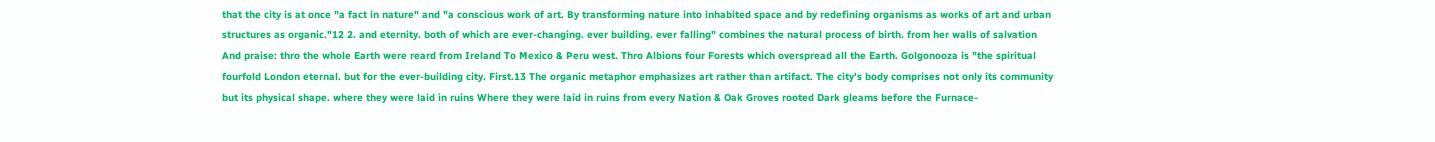that the city is at once "a fact in nature" and "a conscious work of art. By transforming nature into inhabited space and by redefining organisms as works of art and urban structures as organic."12 2. and eternity. both of which are ever-changing. ever building. ever falling" combines the natural process of birth. from her walls of salvation And praise: thro the whole Earth were reard from Ireland To Mexico & Peru west. Thro Albions four Forests which overspread all the Earth. Golgonooza is "the spiritual fourfold London eternal. but for the ever-building city. First.13 The organic metaphor emphasizes art rather than artifact. The city's body comprises not only its community but its physical shape. where they were laid in ruins Where they were laid in ruins from every Nation & Oak Groves rooted Dark gleams before the Furnace-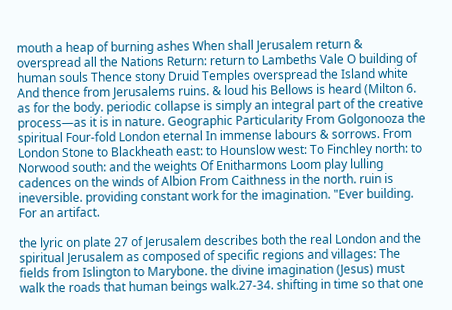mouth a heap of burning ashes When shall Jerusalem return & overspread all the Nations Return: return to Lambeths Vale O building of human souls Thence stony Druid Temples overspread the Island white And thence from Jerusalems ruins. & loud his Bellows is heard (Milton 6. as for the body. periodic collapse is simply an integral part of the creative process—as it is in nature. Geographic Particularity From Golgonooza the spiritual Four-fold London eternal In immense labours & sorrows. From London Stone to Blackheath east: to Hounslow west: To Finchley north: to Norwood south: and the weights Of Enitharmons Loom play lulling cadences on the winds of Albion From Caithness in the north. ruin is ineversible. providing constant work for the imagination. "Ever building. For an artifact.

the lyric on plate 27 of Jerusalem describes both the real London and the spiritual Jerusalem as composed of specific regions and villages: The fields from Islington to Marybone. the divine imagination (Jesus) must walk the roads that human beings walk.27-34. shifting in time so that one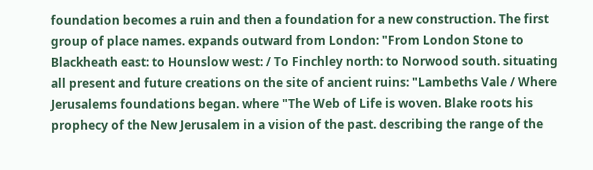foundation becomes a ruin and then a foundation for a new construction. The first group of place names. expands outward from London: "From London Stone to Blackheath east: to Hounslow west: / To Finchley north: to Norwood south. situating all present and future creations on the site of ancient ruins: "Lambeths Vale / Where Jerusalems foundations began. where "The Web of Life is woven. Blake roots his prophecy of the New Jerusalem in a vision of the past. describing the range of the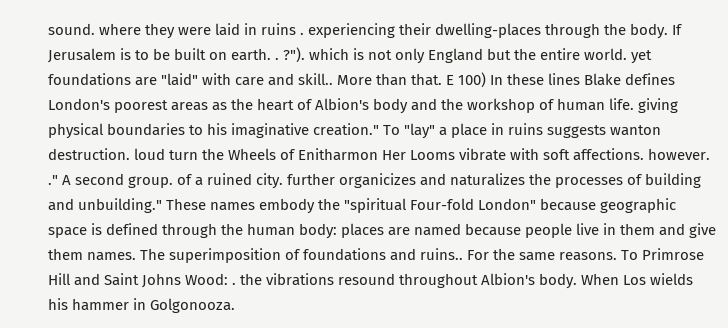sound. where they were laid in ruins . experiencing their dwelling-places through the body. If Jerusalem is to be built on earth. . ?"). which is not only England but the entire world. yet foundations are "laid" with care and skill.. More than that. E 100) In these lines Blake defines London's poorest areas as the heart of Albion's body and the workshop of human life. giving physical boundaries to his imaginative creation." To "lay" a place in ruins suggests wanton destruction. loud turn the Wheels of Enitharmon Her Looms vibrate with soft affections. however. ." A second group. of a ruined city. further organicizes and naturalizes the processes of building and unbuilding." These names embody the "spiritual Four-fold London" because geographic space is defined through the human body: places are named because people live in them and give them names. The superimposition of foundations and ruins.. For the same reasons. To Primrose Hill and Saint Johns Wood: . the vibrations resound throughout Albion's body. When Los wields his hammer in Golgonooza.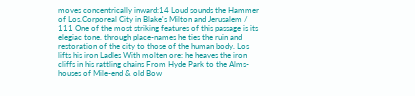moves concentrically inward:14 Loud sounds the Hammer of Los.Corporeal City in Blake's Milton and Jerusalem / 111 One of the most striking features of this passage is its elegiac tone. through place-names he ties the ruin and restoration of the city to those of the human body. Los lifts his iron Ladles With molten ore: he heaves the iron cliffs in his rattling chains From Hyde Park to the Alms-houses of Mile-end & old Bow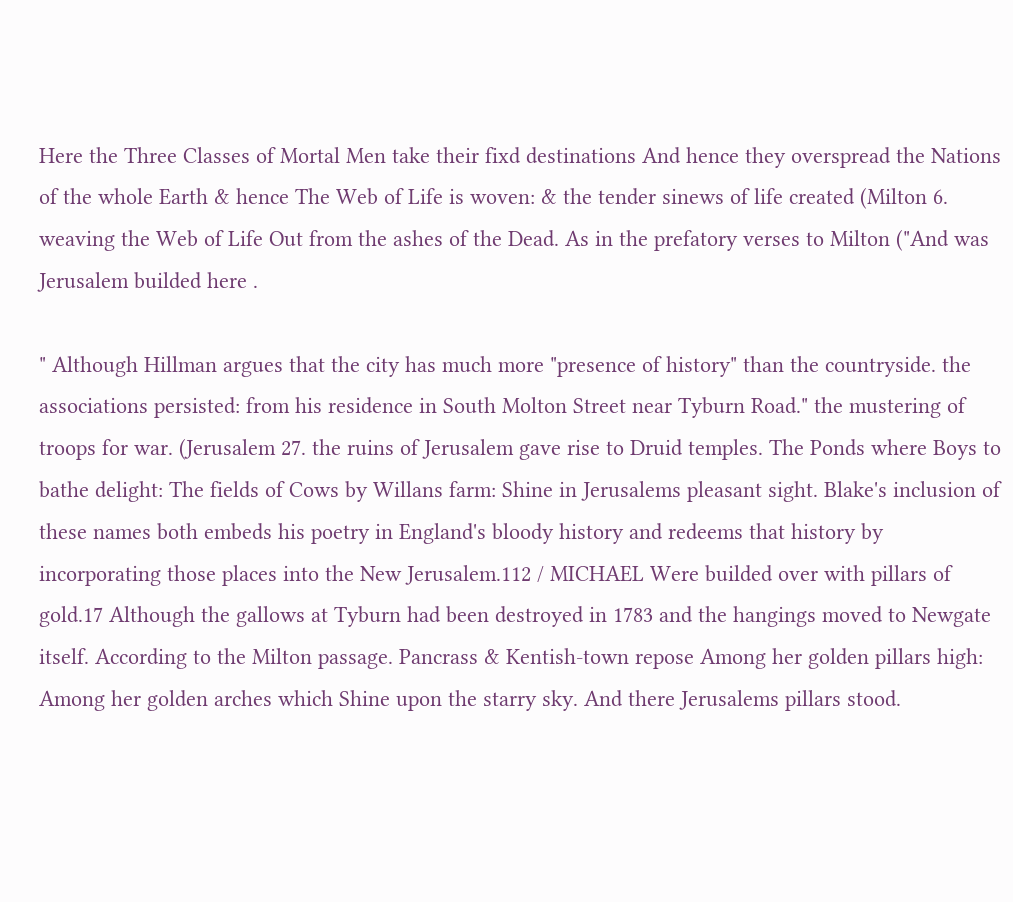Here the Three Classes of Mortal Men take their fixd destinations And hence they overspread the Nations of the whole Earth & hence The Web of Life is woven: & the tender sinews of life created (Milton 6. weaving the Web of Life Out from the ashes of the Dead. As in the prefatory verses to Milton ("And was Jerusalem builded here .

" Although Hillman argues that the city has much more "presence of history" than the countryside. the associations persisted: from his residence in South Molton Street near Tyburn Road." the mustering of troops for war. (Jerusalem 27. the ruins of Jerusalem gave rise to Druid temples. The Ponds where Boys to bathe delight: The fields of Cows by Willans farm: Shine in Jerusalems pleasant sight. Blake's inclusion of these names both embeds his poetry in England's bloody history and redeems that history by incorporating those places into the New Jerusalem.112 / MICHAEL Were builded over with pillars of gold.17 Although the gallows at Tyburn had been destroyed in 1783 and the hangings moved to Newgate itself. According to the Milton passage. Pancrass & Kentish-town repose Among her golden pillars high: Among her golden arches which Shine upon the starry sky. And there Jerusalems pillars stood.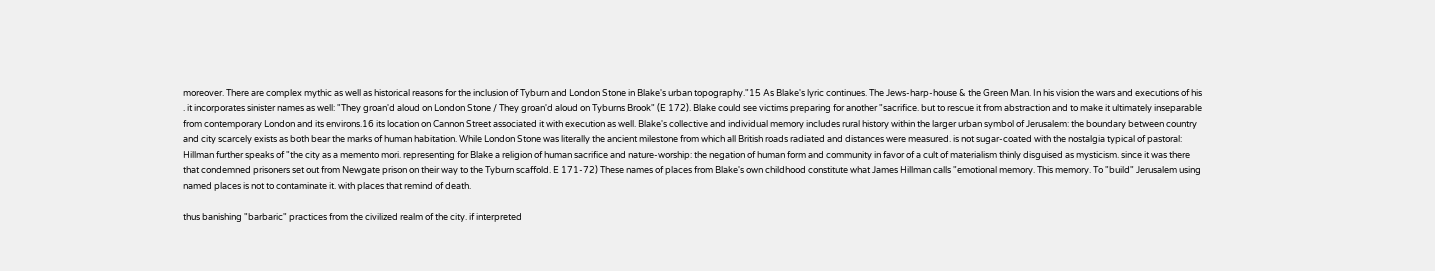moreover. There are complex mythic as well as historical reasons for the inclusion of Tyburn and London Stone in Blake's urban topography."15 As Blake's lyric continues. The Jews-harp-house & the Green Man. In his vision the wars and executions of his . it incorporates sinister names as well: "They groan'd aloud on London Stone / They groan'd aloud on Tyburns Brook" (E 172). Blake could see victims preparing for another "sacrifice. but to rescue it from abstraction and to make it ultimately inseparable from contemporary London and its environs.16 its location on Cannon Street associated it with execution as well. Blake's collective and individual memory includes rural history within the larger urban symbol of Jerusalem: the boundary between country and city scarcely exists as both bear the marks of human habitation. While London Stone was literally the ancient milestone from which all British roads radiated and distances were measured. is not sugar-coated with the nostalgia typical of pastoral: Hillman further speaks of "the city as a memento mori. representing for Blake a religion of human sacrifice and nature-worship: the negation of human form and community in favor of a cult of materialism thinly disguised as mysticism. since it was there that condemned prisoners set out from Newgate prison on their way to the Tyburn scaffold. E 171-72) These names of places from Blake's own childhood constitute what James Hillman calls "emotional memory. This memory. To "build" Jerusalem using named places is not to contaminate it. with places that remind of death.

thus banishing "barbaric" practices from the civilized realm of the city. if interpreted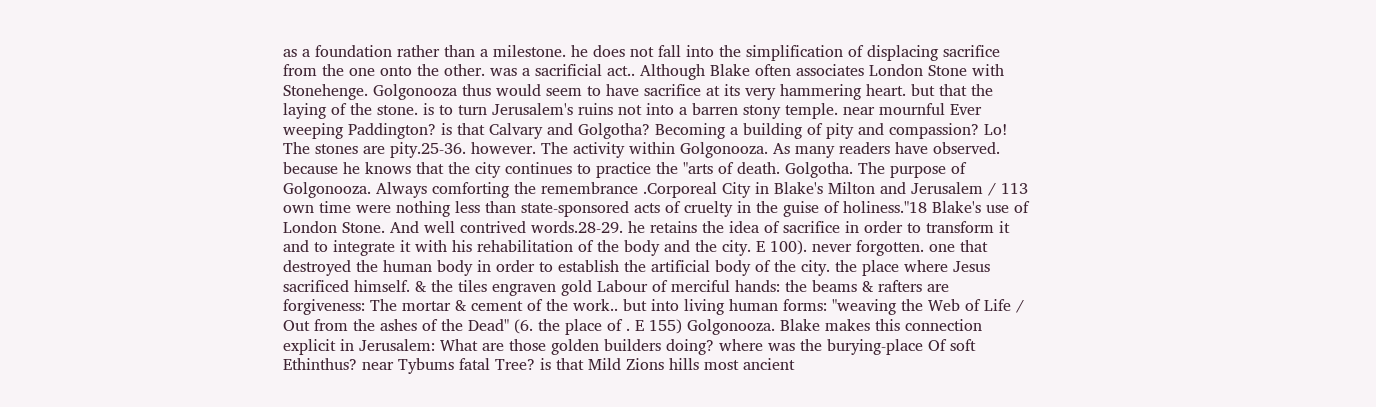as a foundation rather than a milestone. he does not fall into the simplification of displacing sacrifice from the one onto the other. was a sacrificial act.. Although Blake often associates London Stone with Stonehenge. Golgonooza thus would seem to have sacrifice at its very hammering heart. but that the laying of the stone. is to turn Jerusalem's ruins not into a barren stony temple. near mournful Ever weeping Paddington? is that Calvary and Golgotha? Becoming a building of pity and compassion? Lo! The stones are pity.25-36. however. The activity within Golgonooza. As many readers have observed. because he knows that the city continues to practice the "arts of death. Golgotha. The purpose of Golgonooza. Always comforting the remembrance .Corporeal City in Blake's Milton and Jerusalem / 113 own time were nothing less than state-sponsored acts of cruelty in the guise of holiness."18 Blake's use of London Stone. And well contrived words.28-29. he retains the idea of sacrifice in order to transform it and to integrate it with his rehabilitation of the body and the city. E 100). never forgotten. one that destroyed the human body in order to establish the artificial body of the city. the place where Jesus sacrificed himself. & the tiles engraven gold Labour of merciful hands: the beams & rafters are forgiveness: The mortar & cement of the work.. but into living human forms: "weaving the Web of Life / Out from the ashes of the Dead" (6. the place of . E 155) Golgonooza. Blake makes this connection explicit in Jerusalem: What are those golden builders doing? where was the burying-place Of soft Ethinthus? near Tybums fatal Tree? is that Mild Zions hills most ancient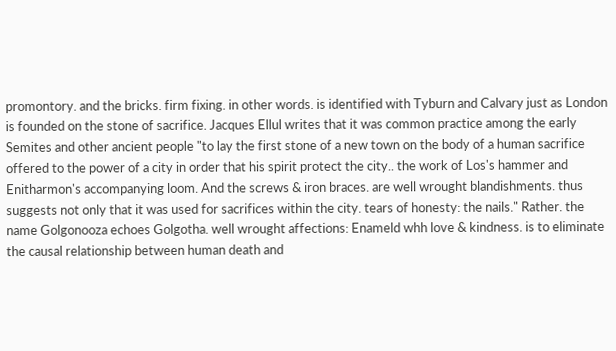promontory. and the bricks. firm fixing. in other words. is identified with Tyburn and Calvary just as London is founded on the stone of sacrifice. Jacques Ellul writes that it was common practice among the early Semites and other ancient people "to lay the first stone of a new town on the body of a human sacrifice offered to the power of a city in order that his spirit protect the city.. the work of Los's hammer and Enitharmon's accompanying loom. And the screws & iron braces. are well wrought blandishments. thus suggests not only that it was used for sacrifices within the city. tears of honesty: the nails." Rather. the name Golgonooza echoes Golgotha. well wrought affections: Enameld whh love & kindness. is to eliminate the causal relationship between human death and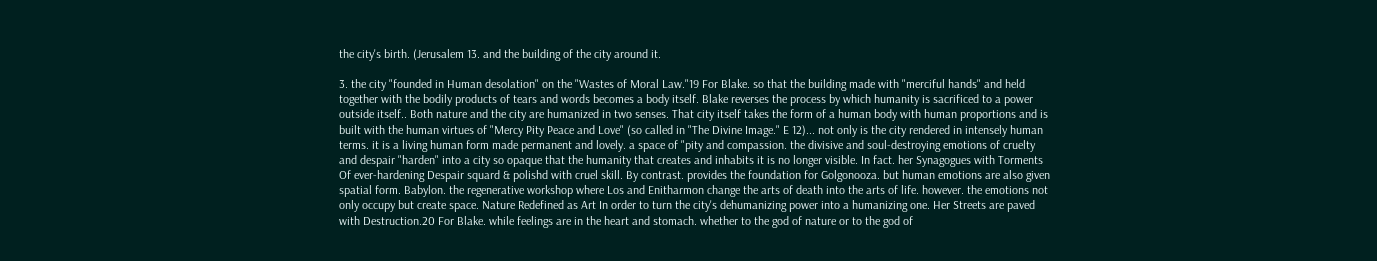the city's birth. (Jerusalem 13. and the building of the city around it.

3. the city "founded in Human desolation" on the "Wastes of Moral Law."19 For Blake. so that the building made with "merciful hands" and held together with the bodily products of tears and words becomes a body itself. Blake reverses the process by which humanity is sacrificed to a power outside itself.. Both nature and the city are humanized in two senses. That city itself takes the form of a human body with human proportions and is built with the human virtues of "Mercy Pity Peace and Love" (so called in "The Divine Image." E 12)... not only is the city rendered in intensely human terms. it is a living human form made permanent and lovely. a space of "pity and compassion. the divisive and soul-destroying emotions of cruelty and despair "harden" into a city so opaque that the humanity that creates and inhabits it is no longer visible. In fact. her Synagogues with Torments Of ever-hardening Despair squard & polishd with cruel skill. By contrast. provides the foundation for Golgonooza. but human emotions are also given spatial form. Babylon. the regenerative workshop where Los and Enitharmon change the arts of death into the arts of life. however. the emotions not only occupy but create space. Nature Redefined as Art In order to turn the city's dehumanizing power into a humanizing one. Her Streets are paved with Destruction.20 For Blake. while feelings are in the heart and stomach. whether to the god of nature or to the god of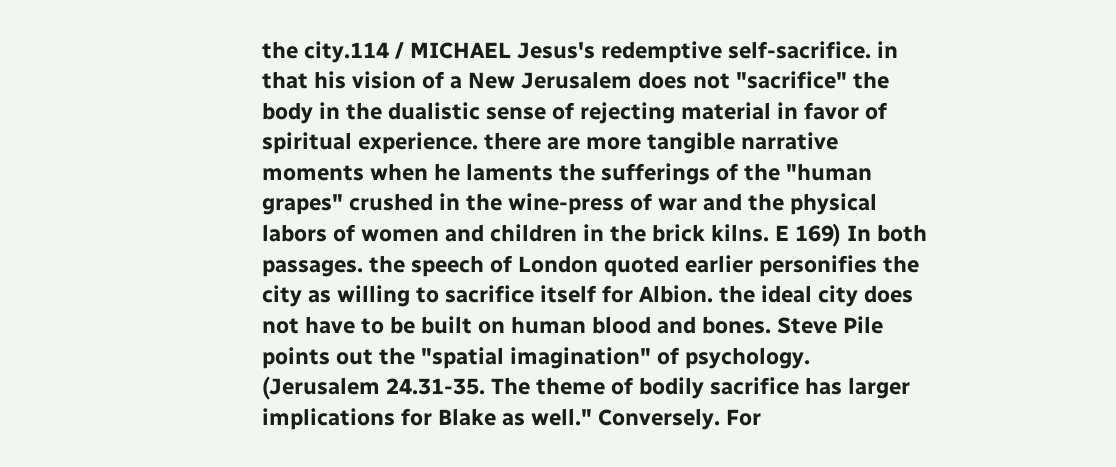the city.114 / MICHAEL Jesus's redemptive self-sacrifice. in that his vision of a New Jerusalem does not "sacrifice" the body in the dualistic sense of rejecting material in favor of spiritual experience. there are more tangible narrative moments when he laments the sufferings of the "human grapes" crushed in the wine-press of war and the physical labors of women and children in the brick kilns. E 169) In both passages. the speech of London quoted earlier personifies the city as willing to sacrifice itself for Albion. the ideal city does not have to be built on human blood and bones. Steve Pile points out the "spatial imagination" of psychology. (Jerusalem 24.31-35. The theme of bodily sacrifice has larger implications for Blake as well." Conversely. For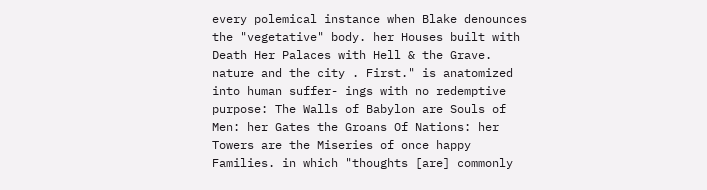every polemical instance when Blake denounces the "vegetative" body. her Houses built with Death Her Palaces with Hell & the Grave. nature and the city . First." is anatomized into human suffer- ings with no redemptive purpose: The Walls of Babylon are Souls of Men: her Gates the Groans Of Nations: her Towers are the Miseries of once happy Families. in which "thoughts [are] commonly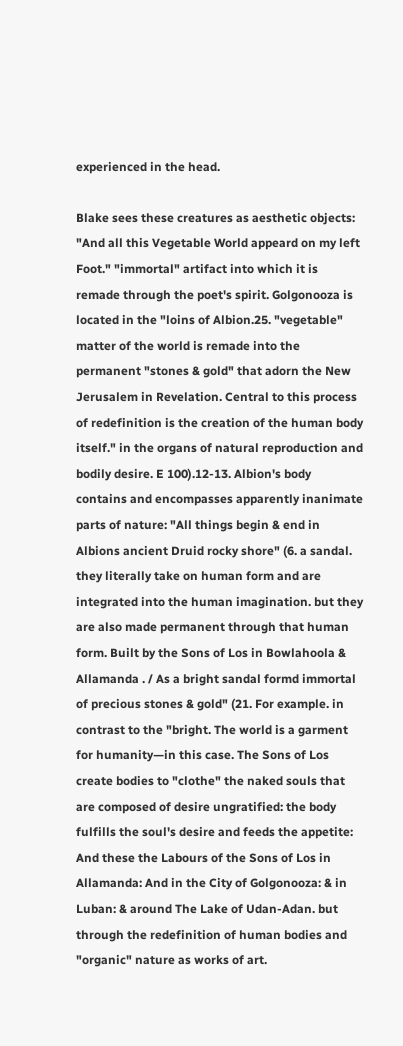experienced in the head.

Blake sees these creatures as aesthetic objects: "And all this Vegetable World appeard on my left Foot." "immortal" artifact into which it is remade through the poet's spirit. Golgonooza is located in the "loins of Albion.25. "vegetable" matter of the world is remade into the permanent "stones & gold" that adorn the New Jerusalem in Revelation. Central to this process of redefinition is the creation of the human body itself." in the organs of natural reproduction and bodily desire. E 100).12-13. Albion's body contains and encompasses apparently inanimate parts of nature: "All things begin & end in Albions ancient Druid rocky shore" (6. a sandal. they literally take on human form and are integrated into the human imagination. but they are also made permanent through that human form. Built by the Sons of Los in Bowlahoola & Allamanda . / As a bright sandal formd immortal of precious stones & gold" (21. For example. in contrast to the "bright. The world is a garment for humanity—in this case. The Sons of Los create bodies to "clothe" the naked souls that are composed of desire ungratified: the body fulfills the soul's desire and feeds the appetite: And these the Labours of the Sons of Los in Allamanda: And in the City of Golgonooza: & in Luban: & around The Lake of Udan-Adan. but through the redefinition of human bodies and "organic" nature as works of art.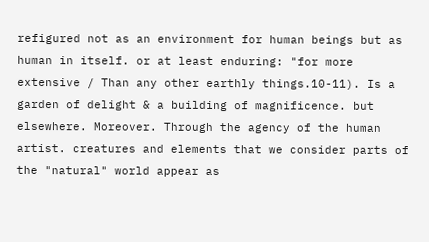refigured not as an environment for human beings but as human in itself. or at least enduring: "for more extensive / Than any other earthly things.10-11). Is a garden of delight & a building of magnificence. but elsewhere. Moreover. Through the agency of the human artist. creatures and elements that we consider parts of the "natural" world appear as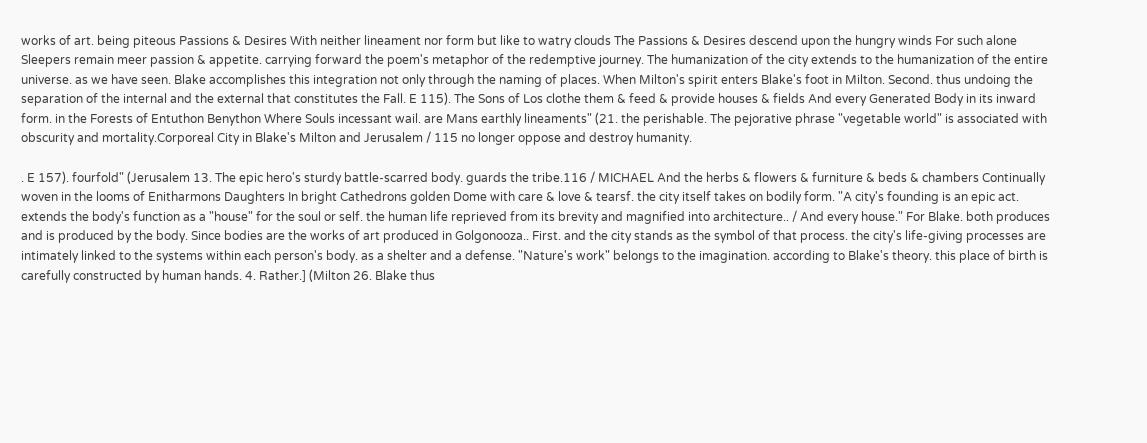works of art. being piteous Passions & Desires With neither lineament nor form but like to watry clouds The Passions & Desires descend upon the hungry winds For such alone Sleepers remain meer passion & appetite. carrying forward the poem's metaphor of the redemptive journey. The humanization of the city extends to the humanization of the entire universe. as we have seen. Blake accomplishes this integration not only through the naming of places. When Milton's spirit enters Blake's foot in Milton. Second. thus undoing the separation of the internal and the external that constitutes the Fall. E 115). The Sons of Los clothe them & feed & provide houses & fields And every Generated Body in its inward form. in the Forests of Entuthon Benython Where Souls incessant wail. are Mans earthly lineaments" (21. the perishable. The pejorative phrase "vegetable world" is associated with obscurity and mortality.Corporeal City in Blake's Milton and Jerusalem / 115 no longer oppose and destroy humanity.

. E 157). fourfold" (Jerusalem 13. The epic hero's sturdy battle-scarred body. guards the tribe.116 / MICHAEL And the herbs & flowers & furniture & beds & chambers Continually woven in the looms of Enitharmons Daughters In bright Cathedrons golden Dome with care & love & tearsf. the city itself takes on bodily form. "A city's founding is an epic act. extends the body's function as a "house" for the soul or self. the human life reprieved from its brevity and magnified into architecture.. / And every house." For Blake. both produces and is produced by the body. Since bodies are the works of art produced in Golgonooza.. First. and the city stands as the symbol of that process. the city's life-giving processes are intimately linked to the systems within each person's body. as a shelter and a defense. "Nature's work" belongs to the imagination. according to Blake's theory. this place of birth is carefully constructed by human hands. 4. Rather.] (Milton 26. Blake thus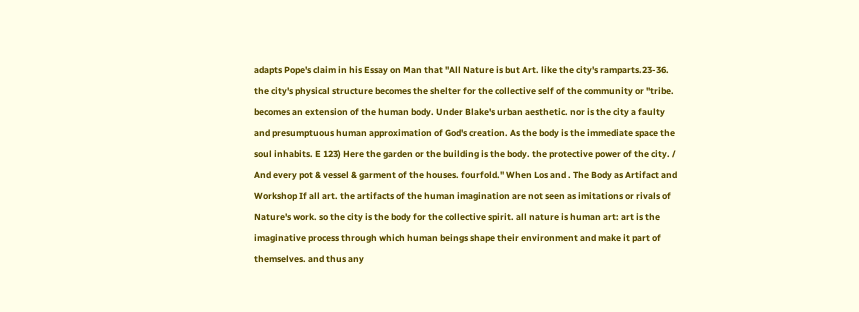adapts Pope's claim in his Essay on Man that "All Nature is but Art. like the city's ramparts.23-36. the city's physical structure becomes the shelter for the collective self of the community or "tribe. becomes an extension of the human body. Under Blake's urban aesthetic. nor is the city a faulty and presumptuous human approximation of God's creation. As the body is the immediate space the soul inhabits. E 123) Here the garden or the building is the body. the protective power of the city. / And every pot & vessel & garment of the houses. fourfold." When Los and . The Body as Artifact and Workshop If all art. the artifacts of the human imagination are not seen as imitations or rivals of Nature's work. so the city is the body for the collective spirit. all nature is human art: art is the imaginative process through which human beings shape their environment and make it part of themselves. and thus any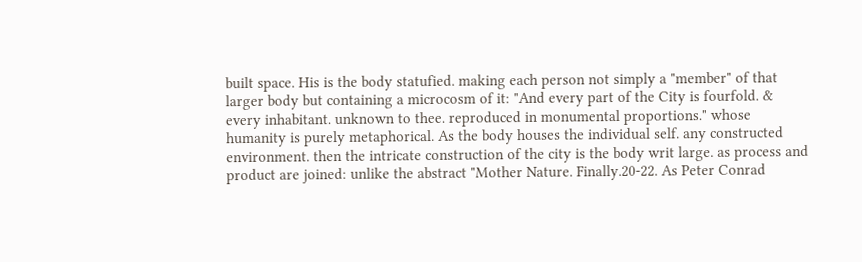built space. His is the body statufied. making each person not simply a "member" of that larger body but containing a microcosm of it: "And every part of the City is fourfold. & every inhabitant. unknown to thee. reproduced in monumental proportions." whose humanity is purely metaphorical. As the body houses the individual self. any constructed environment. then the intricate construction of the city is the body writ large. as process and product are joined: unlike the abstract "Mother Nature. Finally.20-22. As Peter Conrad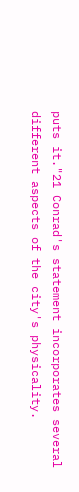puts it."21 Conrad's statement incorporates several different aspects of the city's physicality.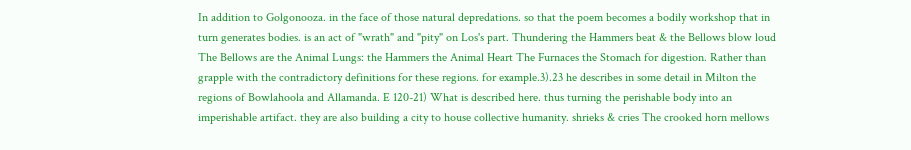In addition to Golgonooza. in the face of those natural depredations. so that the poem becomes a bodily workshop that in turn generates bodies. is an act of "wrath" and "pity" on Los's part. Thundering the Hammers beat & the Bellows blow loud The Bellows are the Animal Lungs: the Hammers the Animal Heart The Furnaces the Stomach for digestion. Rather than grapple with the contradictory definitions for these regions. for example.3).23 he describes in some detail in Milton the regions of Bowlahoola and Allamanda. E 120-21) What is described here. thus turning the perishable body into an imperishable artifact. they are also building a city to house collective humanity. shrieks & cries The crooked horn mellows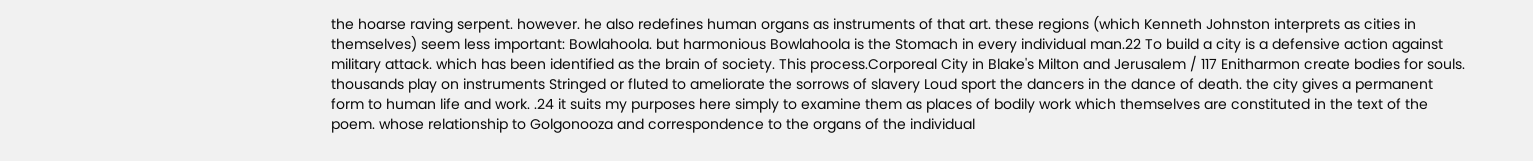the hoarse raving serpent. however. he also redefines human organs as instruments of that art. these regions (which Kenneth Johnston interprets as cities in themselves) seem less important: Bowlahoola. but harmonious Bowlahoola is the Stomach in every individual man.22 To build a city is a defensive action against military attack. which has been identified as the brain of society. This process.Corporeal City in Blake's Milton and Jerusalem / 117 Enitharmon create bodies for souls. thousands play on instruments Stringed or fluted to ameliorate the sorrows of slavery Loud sport the dancers in the dance of death. the city gives a permanent form to human life and work. .24 it suits my purposes here simply to examine them as places of bodily work which themselves are constituted in the text of the poem. whose relationship to Golgonooza and correspondence to the organs of the individual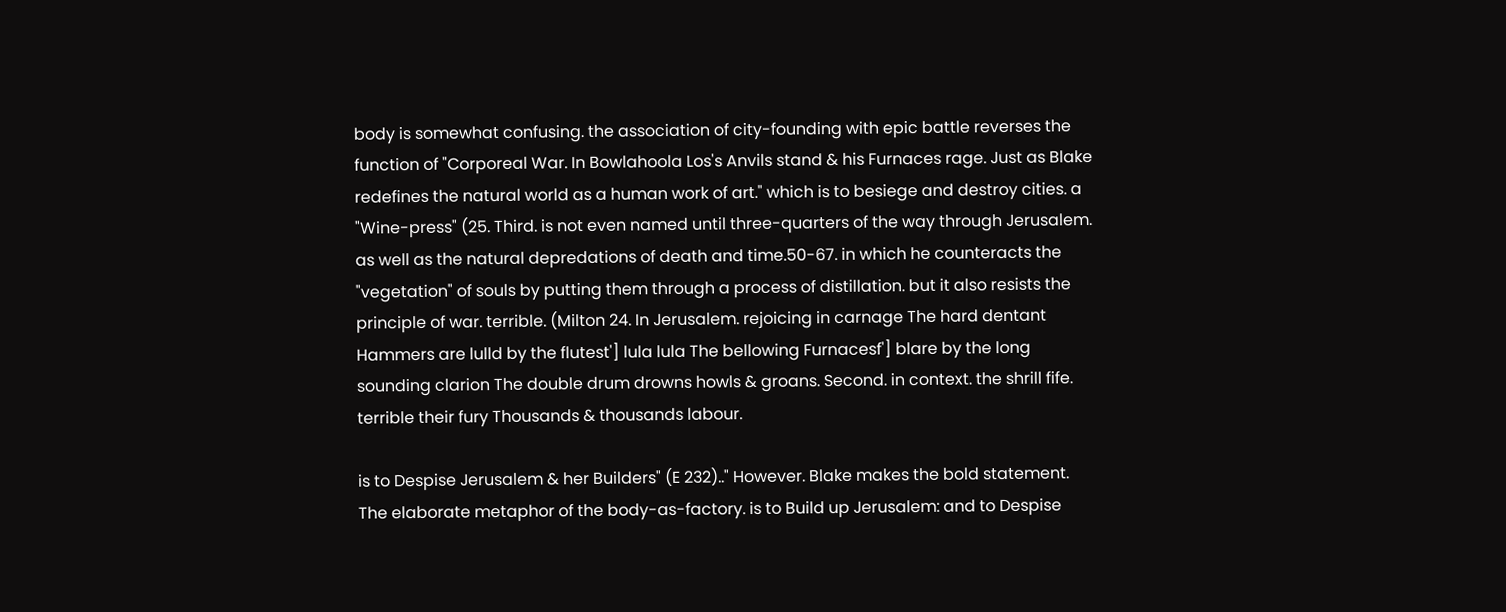body is somewhat confusing. the association of city-founding with epic battle reverses the function of "Corporeal War. In Bowlahoola Los's Anvils stand & his Furnaces rage. Just as Blake redefines the natural world as a human work of art." which is to besiege and destroy cities. a "Wine-press" (25. Third. is not even named until three-quarters of the way through Jerusalem. as well as the natural depredations of death and time.50-67. in which he counteracts the "vegetation" of souls by putting them through a process of distillation. but it also resists the principle of war. terrible. (Milton 24. In Jerusalem. rejoicing in carnage The hard dentant Hammers are lulld by the flutest'] lula lula The bellowing Furnacesf'] blare by the long sounding clarion The double drum drowns howls & groans. Second. in context. the shrill fife. terrible their fury Thousands & thousands labour.

is to Despise Jerusalem & her Builders" (E 232).." However. Blake makes the bold statement. The elaborate metaphor of the body-as-factory. is to Build up Jerusalem: and to Despise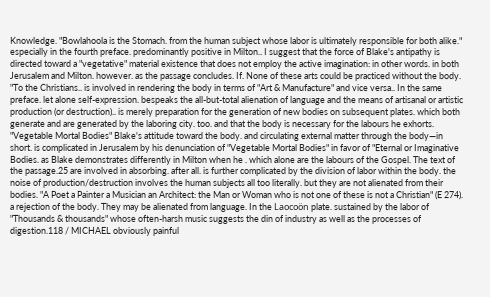Knowledge. "Bowlahoola is the Stomach. from the human subject whose labor is ultimately responsible for both alike." especially in the fourth preface. predominantly positive in Milton.. I suggest that the force of Blake's antipathy is directed toward a "vegetative" material existence that does not employ the active imagination: in other words. in both Jerusalem and Milton. however. as the passage concludes. If. None of these arts could be practiced without the body. "To the Christians.. is involved in rendering the body in terms of "Art & Manufacture" and vice versa.. In the same preface. let alone self-expression. bespeaks the all-but-total alienation of language and the means of artisanal or artistic production (or destruction).. is merely preparation for the generation of new bodies on subsequent plates. which both generate and are generated by the laboring city. too. and that the body is necessary for the labours he exhorts. "Vegetable Mortal Bodies" Blake's attitude toward the body. and circulating external matter through the body—in short. is complicated in Jerusalem by his denunciation of "Vegetable Mortal Bodies" in favor of "Eternal or Imaginative Bodies. as Blake demonstrates differently in Milton when he . which alone are the labours of the Gospel. The text of the passage.25 are involved in absorbing. after all. is further complicated by the division of labor within the body. the noise of production/destruction involves the human subjects all too literally. but they are not alienated from their bodies. "A Poet a Painter a Musician an Architect: the Man or Woman who is not one of these is not a Christian" (E 274). a rejection of the body. They may be alienated from language. In the Laocoön plate. sustained by the labor of "Thousands & thousands" whose often-harsh music suggests the din of industry as well as the processes of digestion.118 / MICHAEL obviously painful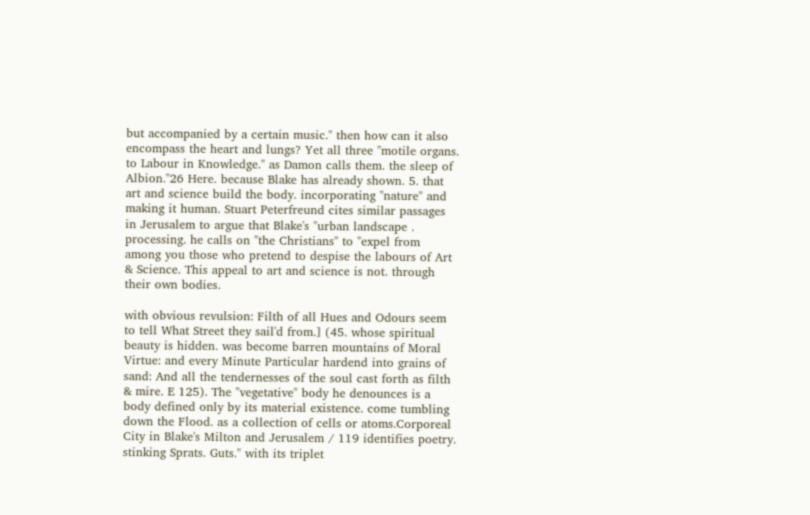but accompanied by a certain music." then how can it also encompass the heart and lungs? Yet all three "motile organs. to Labour in Knowledge." as Damon calls them. the sleep of Albion."26 Here. because Blake has already shown. 5. that art and science build the body. incorporating "nature" and making it human. Stuart Peterfreund cites similar passages in Jerusalem to argue that Blake's "urban landscape . processing. he calls on "the Christians" to "expel from among you those who pretend to despise the labours of Art & Science. This appeal to art and science is not. through their own bodies.

with obvious revulsion: Filth of all Hues and Odours seem to tell What Street they sail'd from.] (45. whose spiritual beauty is hidden. was become barren mountains of Moral Virtue: and every Minute Particular hardend into grains of sand: And all the tendernesses of the soul cast forth as filth & mire. E 125). The "vegetative" body he denounces is a body defined only by its material existence. come tumbling down the Flood. as a collection of cells or atoms.Corporeal City in Blake's Milton and Jerusalem / 119 identifies poetry. stinking Sprats. Guts." with its triplet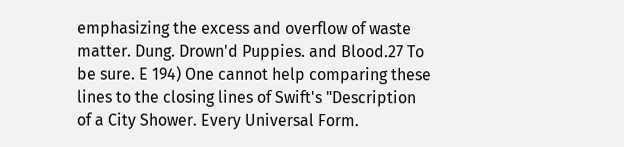emphasizing the excess and overflow of waste matter. Dung. Drown'd Puppies. and Blood.27 To be sure. E 194) One cannot help comparing these lines to the closing lines of Swift's "Description of a City Shower. Every Universal Form.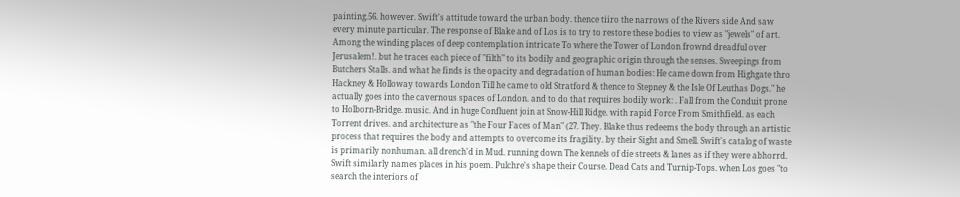painting.56. however. Swift's attitude toward the urban body. thence tiiro the narrows of the Rivers side And saw every minute particular. The response of Blake and of Los is to try to restore these bodies to view as "jewels" of art. Among the winding places of deep contemplation intricate To where the Tower of London frownd dreadful over Jerusalem!. but he traces each piece of "filth" to its bodily and geographic origin through the senses. Sweepings from Butchers Stalls. and what he finds is the opacity and degradation of human bodies: He came down from Highgate thro Hackney & Holloway towards London Till he came to old Stratford & thence to Stepney & the Isle Of Leuthas Dogs." he actually goes into the cavernous spaces of London. and to do that requires bodily work: . Fall from the Conduit prone to Holborn-Bridge. music. And in huge Confluent join at Snow-Hill Ridge. with rapid Force From Smithfield. as each Torrent drives. and architecture as "the Four Faces of Man" (27. They. Blake thus redeems the body through an artistic process that requires the body and attempts to overcome its fragility. by their Sight and Smell. Swift's catalog of waste is primarily nonhuman. all drench'd in Mud. running down The kennels of die streets & lanes as if they were abhorrd. Swift similarly names places in his poem. Pulchre's shape their Course. Dead Cats and Turnip-Tops. when Los goes "to search the interiors of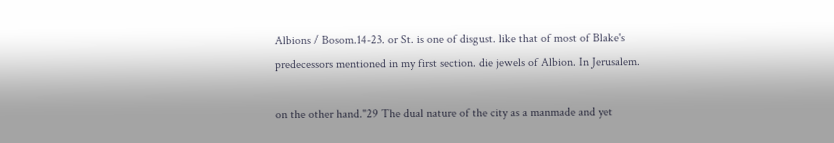Albions / Bosom.14-23. or St. is one of disgust. like that of most of Blake's predecessors mentioned in my first section. die jewels of Albion. In Jerusalem.

on the other hand."29 The dual nature of the city as a manmade and yet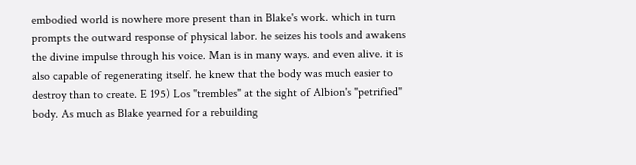embodied world is nowhere more present than in Blake's work. which in turn prompts the outward response of physical labor. he seizes his tools and awakens the divine impulse through his voice. Man is in many ways. and even alive. it is also capable of regenerating itself. he knew that the body was much easier to destroy than to create. E 195) Los "trembles" at the sight of Albion's "petrified" body. As much as Blake yearned for a rebuilding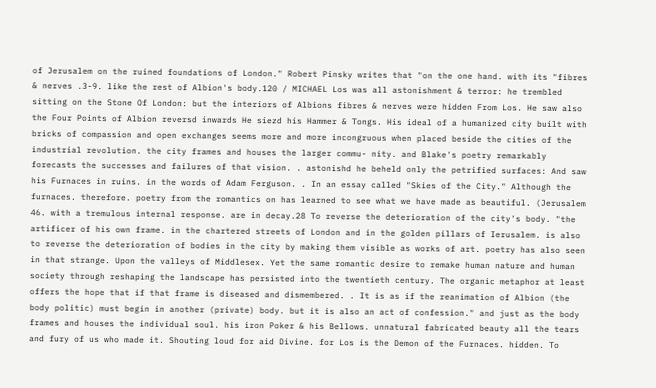of Jerusalem on the ruined foundations of London." Robert Pinsky writes that "on the one hand. with its "fibres & nerves .3-9. like the rest of Albion's body.120 / MICHAEL Los was all astonishment & terror: he trembled sitting on the Stone Of London: but the interiors of Albions fibres & nerves were hidden From Los. He saw also the Four Points of Albion reversd inwards He siezd his Hammer & Tongs. His ideal of a humanized city built with bricks of compassion and open exchanges seems more and more incongruous when placed beside the cities of the industrial revolution. the city frames and houses the larger commu- nity. and Blake's poetry remarkably forecasts the successes and failures of that vision. . astonishd he beheld only the petrified surfaces: And saw his Furnaces in ruins. in the words of Adam Ferguson. . In an essay called "Skies of the City." Although the furnaces. therefore. poetry from the romantics on has learned to see what we have made as beautiful. (Jerusalem 46. with a tremulous internal response. are in decay.28 To reverse the deterioration of the city's body. "the artificer of his own frame. in the chartered streets of London and in the golden pillars of Ierusalem. is also to reverse the deterioration of bodies in the city by making them visible as works of art. poetry has also seen in that strange. Upon the valleys of Middlesex. Yet the same romantic desire to remake human nature and human society through reshaping the landscape has persisted into the twentieth century. The organic metaphor at least offers the hope that if that frame is diseased and dismembered. . It is as if the reanimation of Albion (the body politic) must begin in another (private) body. but it is also an act of confession." and just as the body frames and houses the individual soul. his iron Poker & his Bellows. unnatural fabricated beauty all the tears and fury of us who made it. Shouting loud for aid Divine. for Los is the Demon of the Furnaces. hidden. To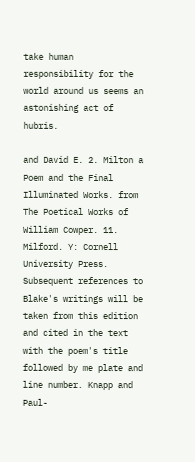take human responsibility for the world around us seems an astonishing act of hubris.

and David E. 2. Milton a Poem and the Final Illuminated Works. from The Poetical Works of William Cowper. 11. Milford. Y: Cornell University Press. Subsequent references to Blake's writings will be taken from this edition and cited in the text with the poem's title followed by me plate and line number. Knapp and Paul-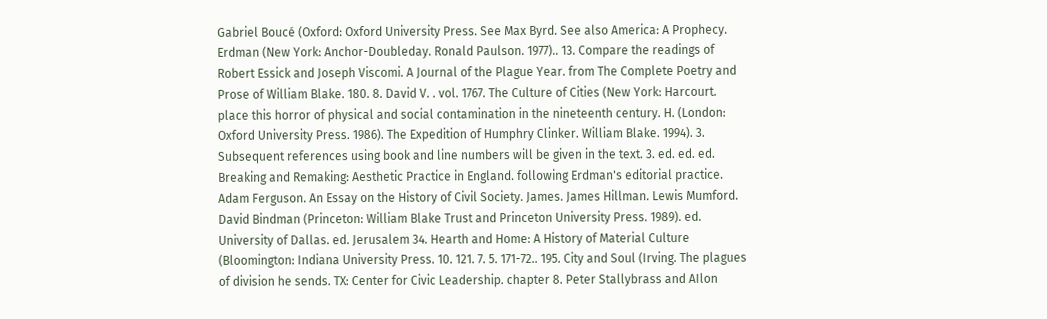Gabriel Boucé (Oxford: Oxford University Press. See Max Byrd. See also America: A Prophecy. Erdman (New York: Anchor-Doubleday. Ronald Paulson. 1977).. 13. Compare the readings of Robert Essick and Joseph Viscomi. A Journal of the Plague Year. from The Complete Poetry and Prose of William Blake. 180. 8. David V. . vol. 1767. The Culture of Cities (New York: Harcourt. place this horror of physical and social contamination in the nineteenth century. H. (London: Oxford University Press. 1986). The Expedition of Humphry Clinker. William Blake. 1994). 3. Subsequent references using book and line numbers will be given in the text. 3. ed. ed. ed. Breaking and Remaking: Aesthetic Practice in England. following Erdman's editorial practice. Adam Ferguson. An Essay on the History of Civil Society. James. James Hillman. Lewis Mumford. David Bindman (Princeton: William Blake Trust and Princeton University Press. 1989). ed. University of Dallas. ed. Jerusalem 34. Hearth and Home: A History of Material Culture (Bloomington: Indiana University Press. 10. 121. 7. 5. 171-72.. 195. City and Soul (Irving. The plagues of division he sends. TX: Center for Civic Leadership. chapter 8. Peter Stallybrass and AIlon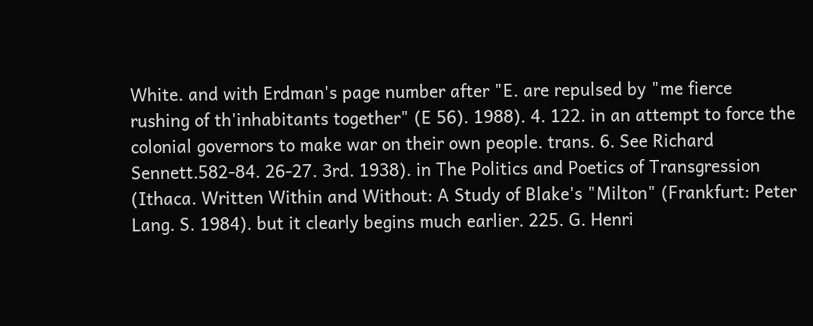White. and with Erdman's page number after "E. are repulsed by "me fierce rushing of th'inhabitants together" (E 56). 1988). 4. 122. in an attempt to force the colonial governors to make war on their own people. trans. 6. See Richard Sennett.582-84. 26-27. 3rd. 1938). in The Politics and Poetics of Transgression (Ithaca. Written Within and Without: A Study of Blake's "Milton" (Frankfurt: Peter Lang. S. 1984). but it clearly begins much earlier. 225. G. Henri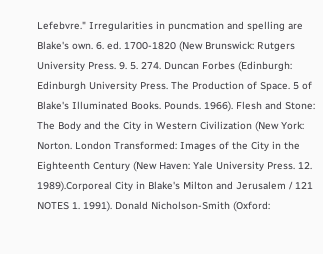Lefebvre." Irregularities in puncmation and spelling are Blake's own. 6. ed. 1700-1820 (New Brunswick: Rutgers University Press. 9. 5. 274. Duncan Forbes (Edinburgh: Edinburgh University Press. The Production of Space. 5 of Blake's Illuminated Books. Pounds. 1966). Flesh and Stone: The Body and the City in Western Civilization (New York: Norton. London Transformed: Images of the City in the Eighteenth Century (New Haven: Yale University Press. 12. 1989).Corporeal City in Blake's Milton and Jerusalem / 121 NOTES 1. 1991). Donald Nicholson-Smith (Oxford: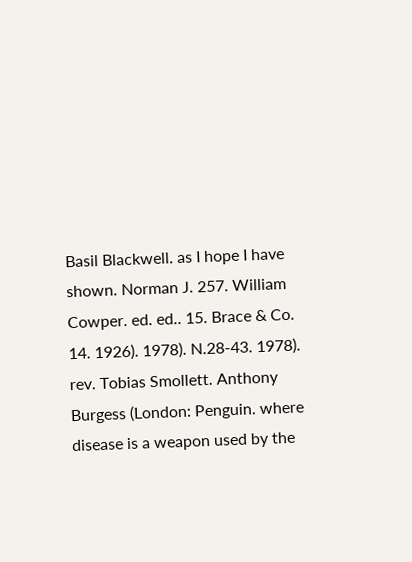Basil Blackwell. as I hope I have shown. Norman J. 257. William Cowper. ed. ed.. 15. Brace & Co. 14. 1926). 1978). N.28-43. 1978). rev. Tobias Smollett. Anthony Burgess (London: Penguin. where disease is a weapon used by the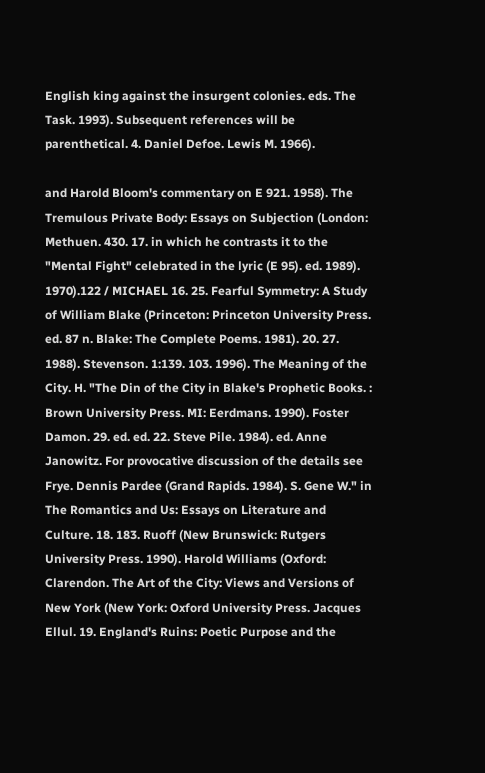English king against the insurgent colonies. eds. The Task. 1993). Subsequent references will be parenthetical. 4. Daniel Defoe. Lewis M. 1966).

and Harold Bloom's commentary on E 921. 1958). The Tremulous Private Body: Essays on Subjection (London: Methuen. 430. 17. in which he contrasts it to the "Mental Fight" celebrated in the lyric (E 95). ed. 1989). 1970).122 / MICHAEL 16. 25. Fearful Symmetry: A Study of William Blake (Princeton: Princeton University Press. ed. 87 n. Blake: The Complete Poems. 1981). 20. 27. 1988). Stevenson. 1:139. 103. 1996). The Meaning of the City. H. "The Din of the City in Blake's Prophetic Books. : Brown University Press. MI: Eerdmans. 1990). Foster Damon. 29. ed. ed. 22. Steve Pile. 1984). ed. Anne Janowitz. For provocative discussion of the details see Frye. Dennis Pardee (Grand Rapids. 1984). S. Gene W." in The Romantics and Us: Essays on Literature and Culture. 18. 183. Ruoff (New Brunswick: Rutgers University Press. 1990). Harold Williams (Oxford: Clarendon. The Art of the City: Views and Versions of New York (New York: Oxford University Press. Jacques Ellul. 19. England's Ruins: Poetic Purpose and the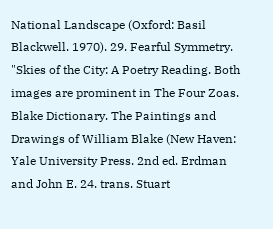National Landscape (Oxford: Basil Blackwell. 1970). 29. Fearful Symmetry. "Skies of the City: A Poetry Reading. Both images are prominent in The Four Zoas. Blake Dictionary. The Paintings and Drawings of William Blake (New Haven: Yale University Press. 2nd ed. Erdman and John E. 24. trans. Stuart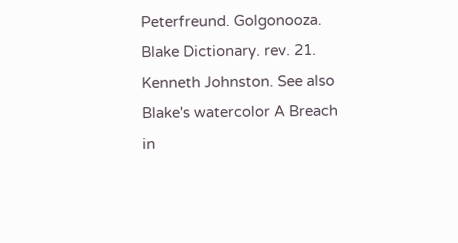Peterfreund. Golgonooza. Blake Dictionary. rev. 21. Kenneth Johnston. See also Blake's watercolor A Breach in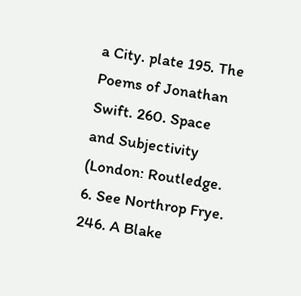a City. plate 195. The Poems of Jonathan Swift. 260. Space and Subjectivity (London: Routledge. 6. See Northrop Frye. 246. A Blake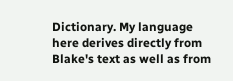Dictionary. My language here derives directly from Blake's text as well as from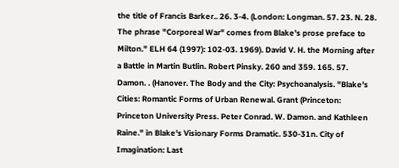the title of Francis Barker.. 26. 3-4. (London: Longman. 57. 23. N. 28. The phrase "Corporeal War" comes from Blake's prose preface to Milton." ELH 64 (1997): 102-03. 1969). David V. H. the Morning after a Battle in Martin Butlin. Robert Pinsky. 260 and 359. 165. 57. Damon. . (Hanover. The Body and the City: Psychoanalysis. "Blake's Cities: Romantic Forms of Urban Renewal. Grant (Princeton: Princeton University Press. Peter Conrad. W. Damon. and Kathleen Raine." in Blake's Visionary Forms Dramatic. 530-31n. City of Imagination: Last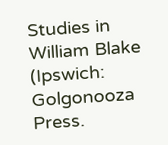Studies in William Blake (Ipswich: Golgonooza Press.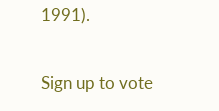1991).

Sign up to vote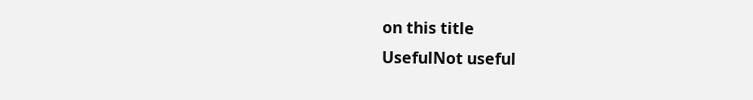on this title
UsefulNot useful